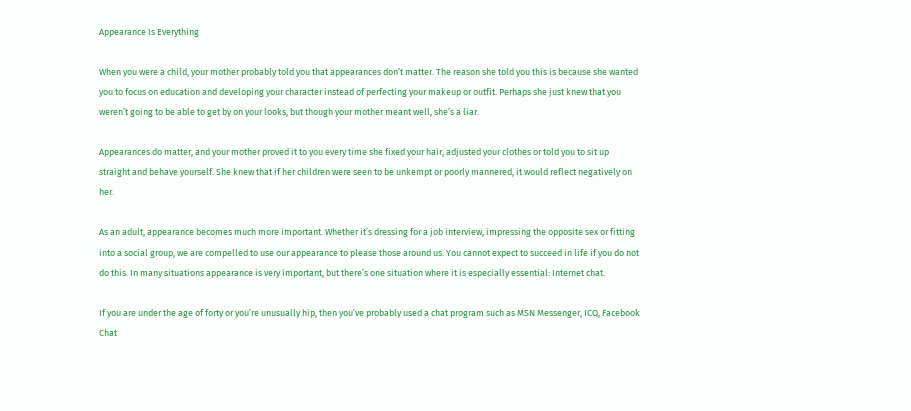Appearance Is Everything

When you were a child, your mother probably told you that appearances don’t matter. The reason she told you this is because she wanted you to focus on education and developing your character instead of perfecting your makeup or outfit. Perhaps she just knew that you weren’t going to be able to get by on your looks, but though your mother meant well, she’s a liar.

Appearances do matter, and your mother proved it to you every time she fixed your hair, adjusted your clothes or told you to sit up straight and behave yourself. She knew that if her children were seen to be unkempt or poorly mannered, it would reflect negatively on her.

As an adult, appearance becomes much more important. Whether it’s dressing for a job interview, impressing the opposite sex or fitting into a social group, we are compelled to use our appearance to please those around us. You cannot expect to succeed in life if you do not do this. In many situations appearance is very important, but there’s one situation where it is especially essential: Internet chat.

If you are under the age of forty or you’re unusually hip, then you’ve probably used a chat program such as MSN Messenger, ICQ, Facebook Chat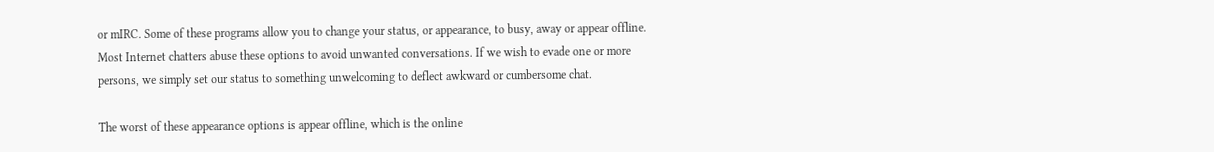or mIRC. Some of these programs allow you to change your status, or appearance, to busy, away or appear offline. Most Internet chatters abuse these options to avoid unwanted conversations. If we wish to evade one or more persons, we simply set our status to something unwelcoming to deflect awkward or cumbersome chat.

The worst of these appearance options is appear offline, which is the online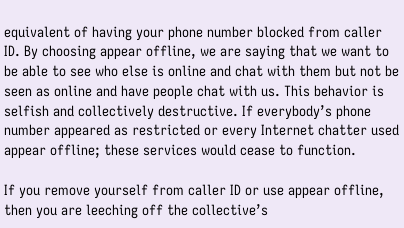equivalent of having your phone number blocked from caller ID. By choosing appear offline, we are saying that we want to be able to see who else is online and chat with them but not be seen as online and have people chat with us. This behavior is selfish and collectively destructive. If everybody’s phone number appeared as restricted or every Internet chatter used appear offline; these services would cease to function.

If you remove yourself from caller ID or use appear offline, then you are leeching off the collective’s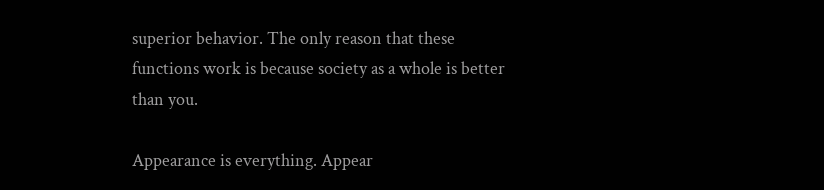superior behavior. The only reason that these functions work is because society as a whole is better than you.

Appearance is everything. Appear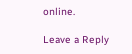online.

Leave a Reply